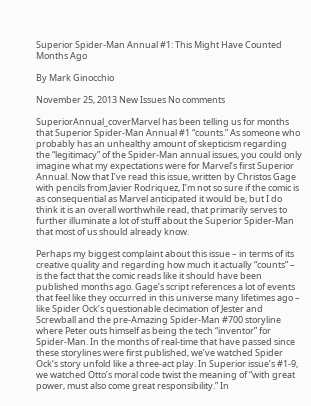Superior Spider-Man Annual #1: This Might Have Counted Months Ago

By Mark Ginocchio

November 25, 2013 New Issues No comments

SuperiorAnnual_coverMarvel has been telling us for months that Superior Spider-Man Annual #1 “counts.” As someone who probably has an unhealthy amount of skepticism regarding the “legitimacy” of the Spider-Man annual issues, you could only imagine what my expectations were for Marvel’s first Superior Annual. Now that I’ve read this issue, written by Christos Gage with pencils from Javier Rodriquez, I’m not so sure if the comic is as consequential as Marvel anticipated it would be, but I do think it is an overall worthwhile read, that primarily serves to further illuminate a lot of stuff about the Superior Spider-Man that most of us should already know.

Perhaps my biggest complaint about this issue – in terms of its creative quality and regarding how much it actually “counts” – is the fact that the comic reads like it should have been published months ago. Gage’s script references a lot of events that feel like they occurred in this universe many lifetimes ago – like Spider Ock’s questionable decimation of Jester and Screwball and the pre-Amazing Spider-Man #700 storyline where Peter outs himself as being the tech “inventor” for Spider-Man. In the months of real-time that have passed since these storylines were first published, we’ve watched Spider Ock’s story unfold like a three-act play. In Superior issue’s #1-9, we watched Otto’s moral code twist the meaning of “with great power, must also come great responsibility.” In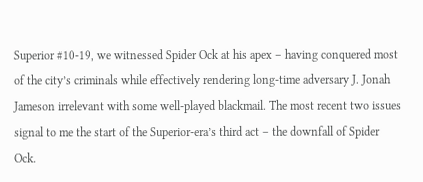Superior #10-19, we witnessed Spider Ock at his apex – having conquered most of the city’s criminals while effectively rendering long-time adversary J. Jonah Jameson irrelevant with some well-played blackmail. The most recent two issues signal to me the start of the Superior-era’s third act – the downfall of Spider Ock.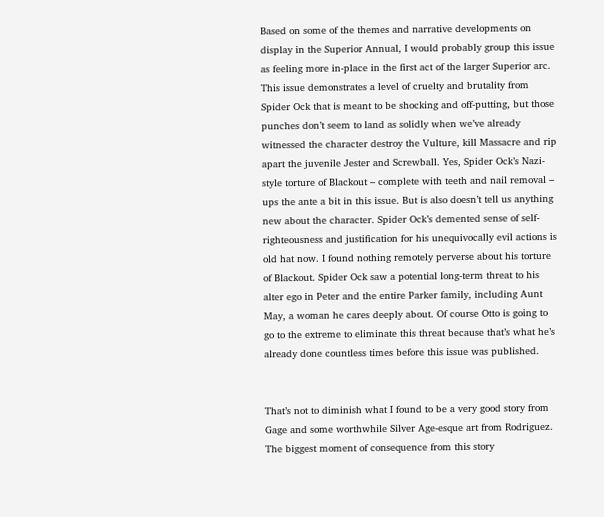Based on some of the themes and narrative developments on display in the Superior Annual, I would probably group this issue as feeling more in-place in the first act of the larger Superior arc. This issue demonstrates a level of cruelty and brutality from Spider Ock that is meant to be shocking and off-putting, but those punches don’t seem to land as solidly when we’ve already witnessed the character destroy the Vulture, kill Massacre and rip apart the juvenile Jester and Screwball. Yes, Spider Ock’s Nazi-style torture of Blackout – complete with teeth and nail removal – ups the ante a bit in this issue. But is also doesn’t tell us anything new about the character. Spider Ock’s demented sense of self-righteousness and justification for his unequivocally evil actions is old hat now. I found nothing remotely perverse about his torture of Blackout. Spider Ock saw a potential long-term threat to his alter ego in Peter and the entire Parker family, including Aunt May, a woman he cares deeply about. Of course Otto is going to go to the extreme to eliminate this threat because that’s what he’s already done countless times before this issue was published.


That’s not to diminish what I found to be a very good story from Gage and some worthwhile Silver Age-esque art from Rodriguez. The biggest moment of consequence from this story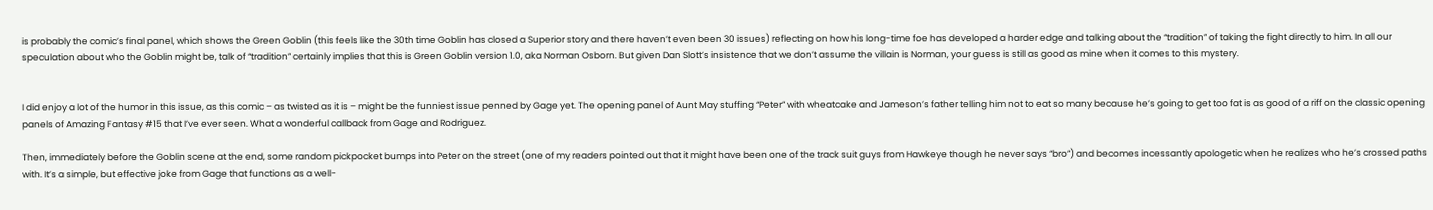is probably the comic’s final panel, which shows the Green Goblin (this feels like the 30th time Goblin has closed a Superior story and there haven’t even been 30 issues) reflecting on how his long-time foe has developed a harder edge and talking about the “tradition” of taking the fight directly to him. In all our speculation about who the Goblin might be, talk of “tradition” certainly implies that this is Green Goblin version 1.0, aka Norman Osborn. But given Dan Slott’s insistence that we don’t assume the villain is Norman, your guess is still as good as mine when it comes to this mystery.


I did enjoy a lot of the humor in this issue, as this comic – as twisted as it is – might be the funniest issue penned by Gage yet. The opening panel of Aunt May stuffing “Peter” with wheatcake and Jameson’s father telling him not to eat so many because he’s going to get too fat is as good of a riff on the classic opening panels of Amazing Fantasy #15 that I’ve ever seen. What a wonderful callback from Gage and Rodriguez.

Then, immediately before the Goblin scene at the end, some random pickpocket bumps into Peter on the street (one of my readers pointed out that it might have been one of the track suit guys from Hawkeye though he never says “bro”) and becomes incessantly apologetic when he realizes who he’s crossed paths with. It’s a simple, but effective joke from Gage that functions as a well-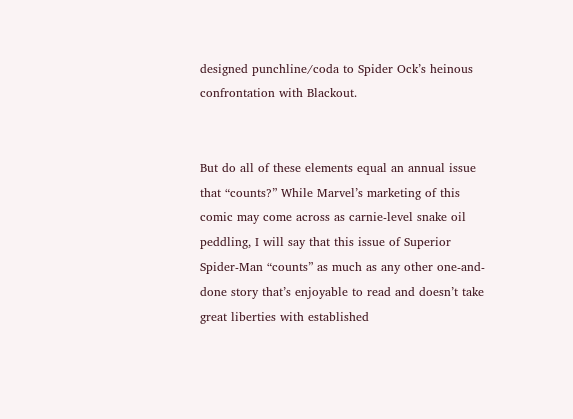designed punchline/coda to Spider Ock’s heinous confrontation with Blackout.


But do all of these elements equal an annual issue that “counts?” While Marvel’s marketing of this comic may come across as carnie-level snake oil peddling, I will say that this issue of Superior Spider-Man “counts” as much as any other one-and-done story that’s enjoyable to read and doesn’t take great liberties with established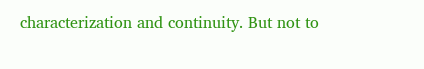characterization and continuity. But not to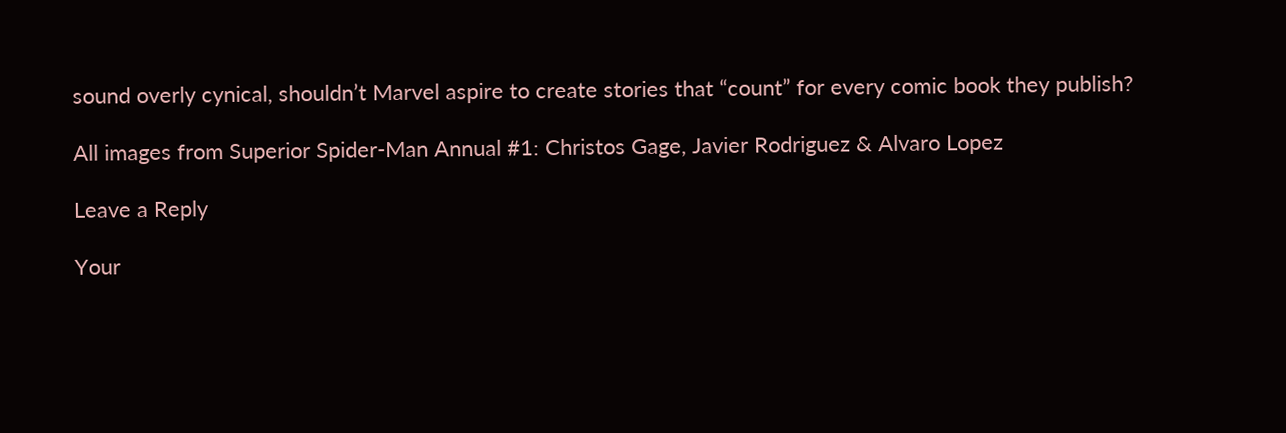sound overly cynical, shouldn’t Marvel aspire to create stories that “count” for every comic book they publish?

All images from Superior Spider-Man Annual #1: Christos Gage, Javier Rodriguez & Alvaro Lopez

Leave a Reply

Your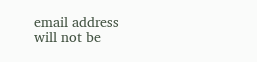email address will not be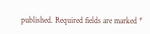published. Required fields are marked *